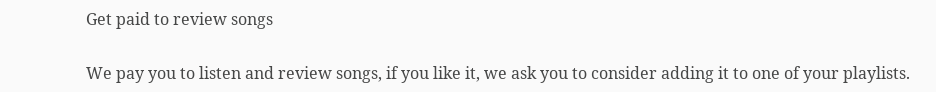Get paid to review songs

We pay you to listen and review songs, if you like it, we ask you to consider adding it to one of your playlists.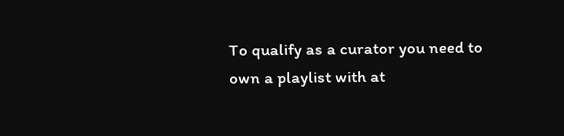To qualify as a curator you need to own a playlist with at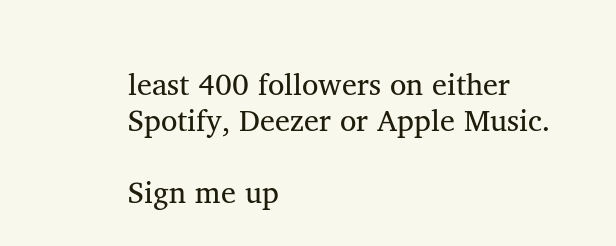least 400 followers on either Spotify, Deezer or Apple Music.

Sign me up